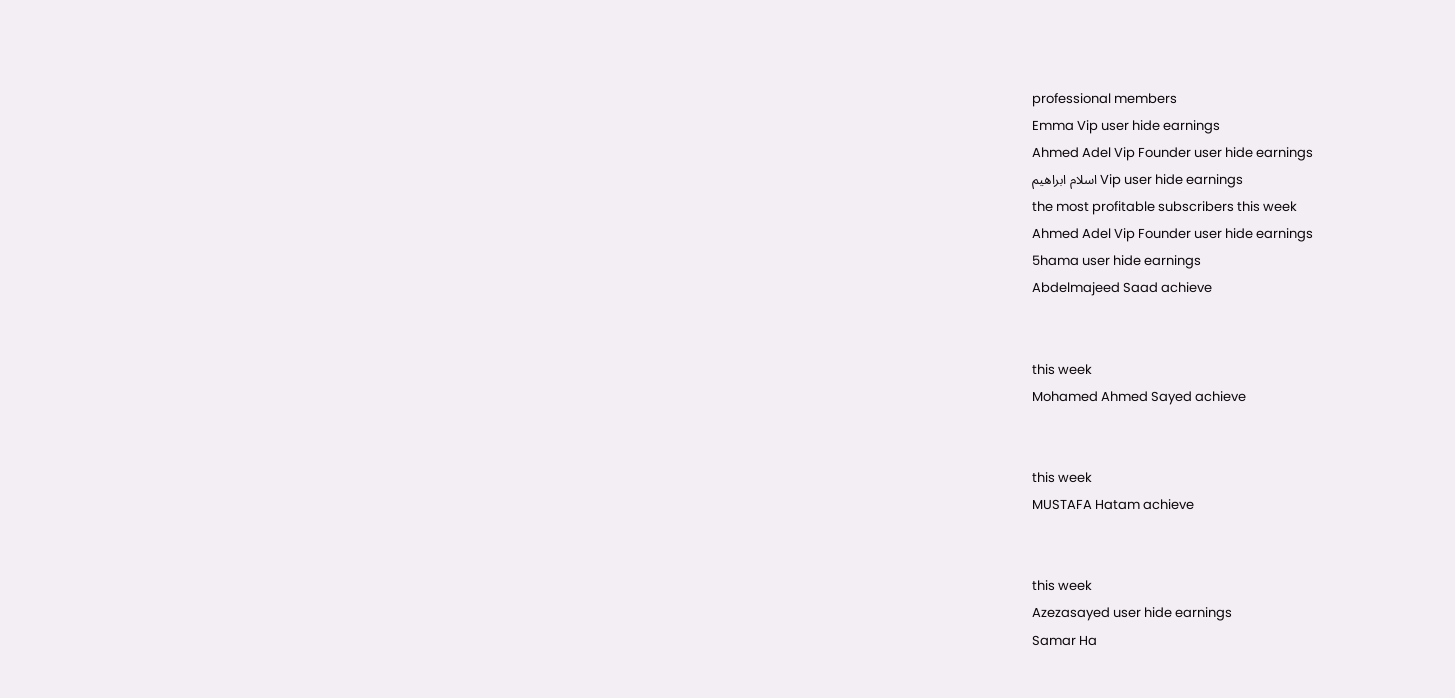professional members
Emma Vip user hide earnings
Ahmed Adel Vip Founder user hide earnings
اسلام ابراهيم Vip user hide earnings
the most profitable subscribers this week
Ahmed Adel Vip Founder user hide earnings
5hama user hide earnings
Abdelmajeed Saad achieve


this week
Mohamed Ahmed Sayed achieve


this week
MUSTAFA Hatam achieve


this week
Azezasayed user hide earnings
Samar Ha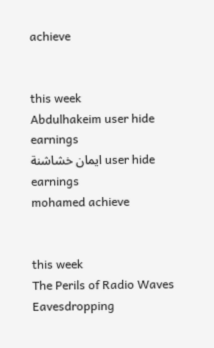achieve


this week
Abdulhakeim user hide earnings
ايمان خشاشنة user hide earnings
mohamed achieve


this week
The Perils of Radio Waves Eavesdropping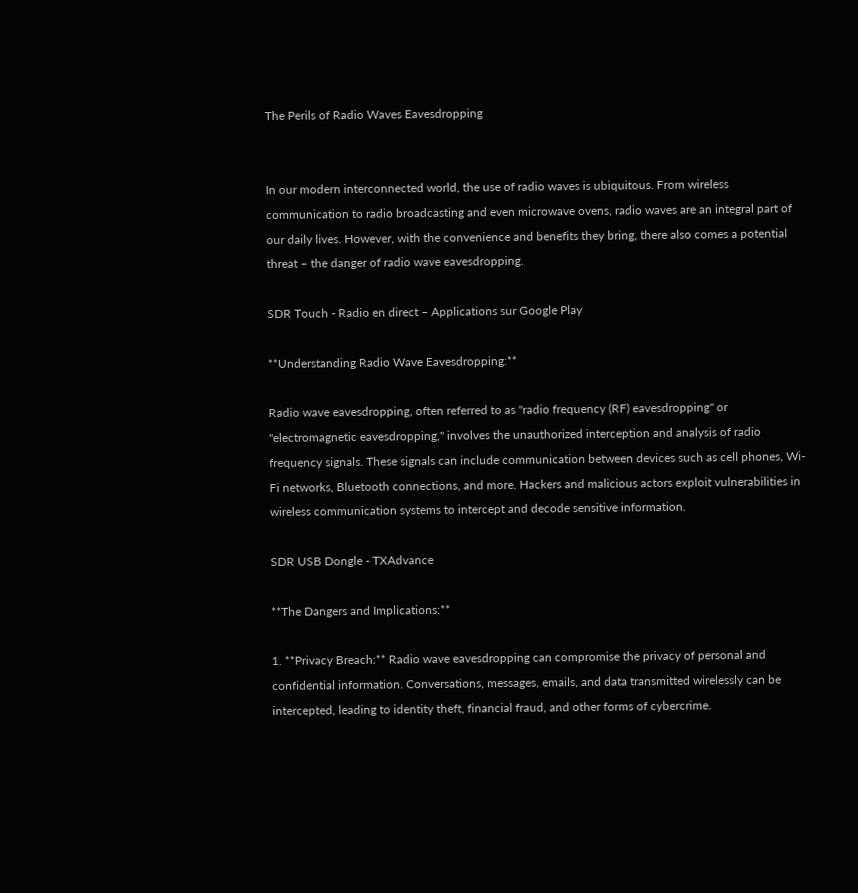The Perils of Radio Waves Eavesdropping


In our modern interconnected world, the use of radio waves is ubiquitous. From wireless communication to radio broadcasting and even microwave ovens, radio waves are an integral part of our daily lives. However, with the convenience and benefits they bring, there also comes a potential threat – the danger of radio wave eavesdropping.

SDR Touch - Radio en direct – Applications sur Google Play

**Understanding Radio Wave Eavesdropping:**

Radio wave eavesdropping, often referred to as "radio frequency (RF) eavesdropping" or "electromagnetic eavesdropping," involves the unauthorized interception and analysis of radio frequency signals. These signals can include communication between devices such as cell phones, Wi-Fi networks, Bluetooth connections, and more. Hackers and malicious actors exploit vulnerabilities in wireless communication systems to intercept and decode sensitive information.

SDR USB Dongle - TXAdvance

**The Dangers and Implications:**

1. **Privacy Breach:** Radio wave eavesdropping can compromise the privacy of personal and confidential information. Conversations, messages, emails, and data transmitted wirelessly can be intercepted, leading to identity theft, financial fraud, and other forms of cybercrime.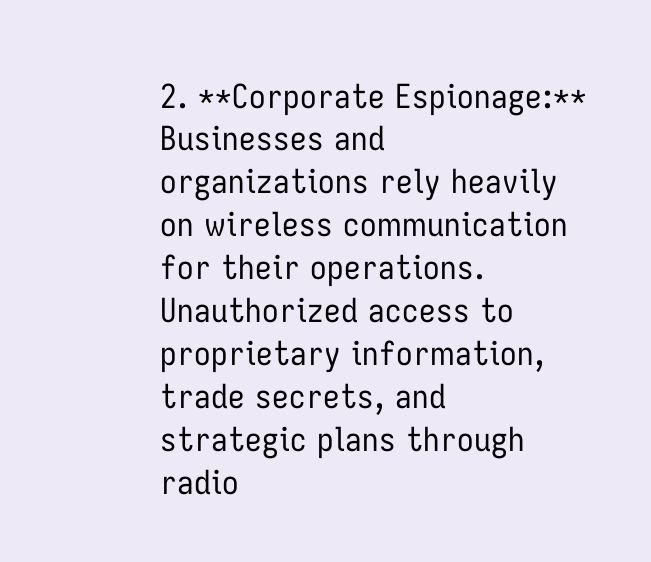2. **Corporate Espionage:** Businesses and organizations rely heavily on wireless communication for their operations. Unauthorized access to proprietary information, trade secrets, and strategic plans through radio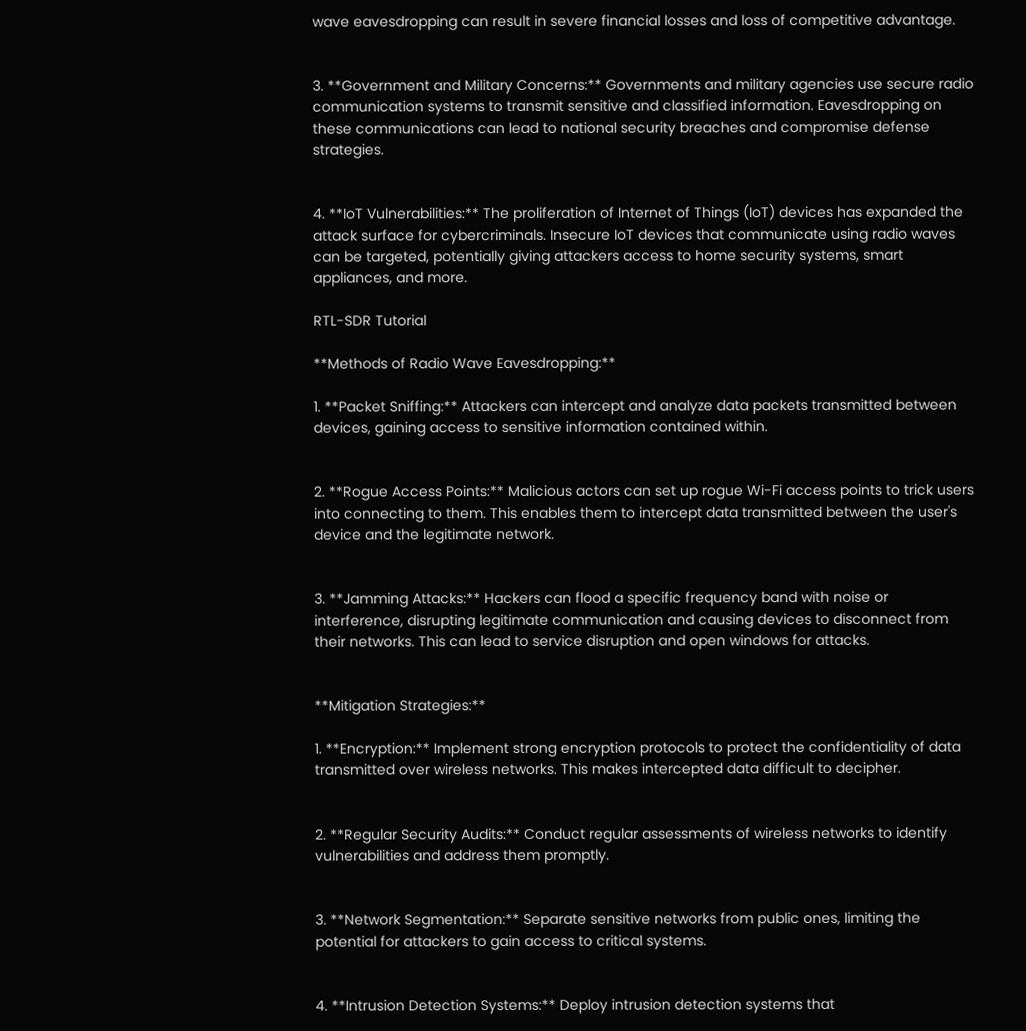wave eavesdropping can result in severe financial losses and loss of competitive advantage.


3. **Government and Military Concerns:** Governments and military agencies use secure radio communication systems to transmit sensitive and classified information. Eavesdropping on these communications can lead to national security breaches and compromise defense strategies.


4. **IoT Vulnerabilities:** The proliferation of Internet of Things (IoT) devices has expanded the attack surface for cybercriminals. Insecure IoT devices that communicate using radio waves can be targeted, potentially giving attackers access to home security systems, smart appliances, and more.

RTL-SDR Tutorial

**Methods of Radio Wave Eavesdropping:**

1. **Packet Sniffing:** Attackers can intercept and analyze data packets transmitted between devices, gaining access to sensitive information contained within.


2. **Rogue Access Points:** Malicious actors can set up rogue Wi-Fi access points to trick users into connecting to them. This enables them to intercept data transmitted between the user's device and the legitimate network.


3. **Jamming Attacks:** Hackers can flood a specific frequency band with noise or interference, disrupting legitimate communication and causing devices to disconnect from their networks. This can lead to service disruption and open windows for attacks.


**Mitigation Strategies:**

1. **Encryption:** Implement strong encryption protocols to protect the confidentiality of data transmitted over wireless networks. This makes intercepted data difficult to decipher.


2. **Regular Security Audits:** Conduct regular assessments of wireless networks to identify vulnerabilities and address them promptly.


3. **Network Segmentation:** Separate sensitive networks from public ones, limiting the potential for attackers to gain access to critical systems.


4. **Intrusion Detection Systems:** Deploy intrusion detection systems that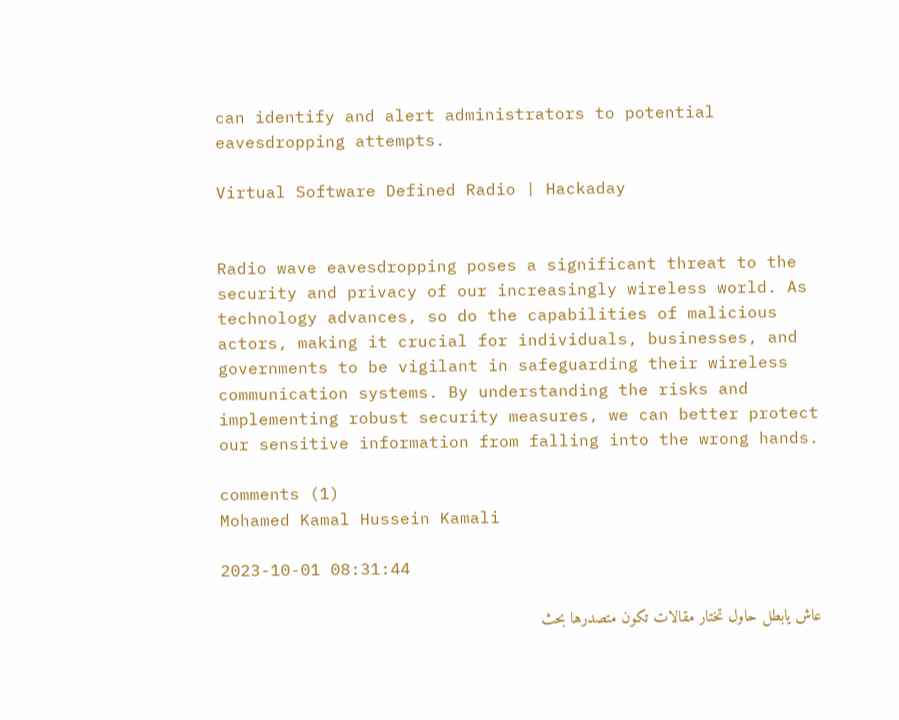can identify and alert administrators to potential eavesdropping attempts.

Virtual Software Defined Radio | Hackaday


Radio wave eavesdropping poses a significant threat to the security and privacy of our increasingly wireless world. As technology advances, so do the capabilities of malicious actors, making it crucial for individuals, businesses, and governments to be vigilant in safeguarding their wireless communication systems. By understanding the risks and implementing robust security measures, we can better protect our sensitive information from falling into the wrong hands.

comments (1)
Mohamed Kamal Hussein Kamali

2023-10-01 08:31:44

عاش يابطل حاول تختار مقالات تكون متصدرها بحث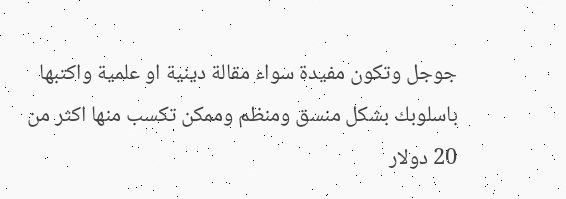جوجل وتكون مفيدة سواء مقالة دينية او علمية واكتبها باسلوبك بشكل منسق ومنظم وممكن تكسب منها اكثر من 20 دولار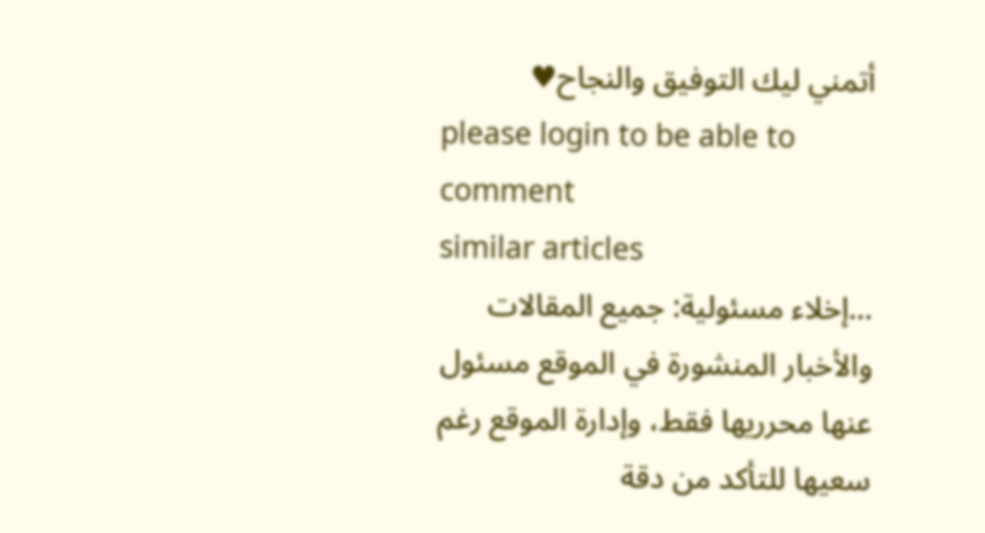أتمني ليك التوفيق والنجاح♥
please login to be able to comment
similar articles
...إخلاء مسئولية: جميع المقالات والأخبار المنشورة في الموقع مسئول عنها محرريها فقط، وإدارة الموقع رغم سعيها للتأكد من دقة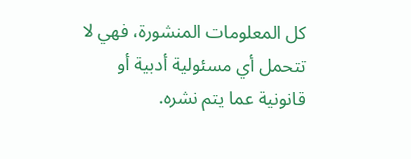كل المعلومات المنشورة، فهي لا تتحمل أي مسئولية أدبية أو قانونية عما يتم نشره.